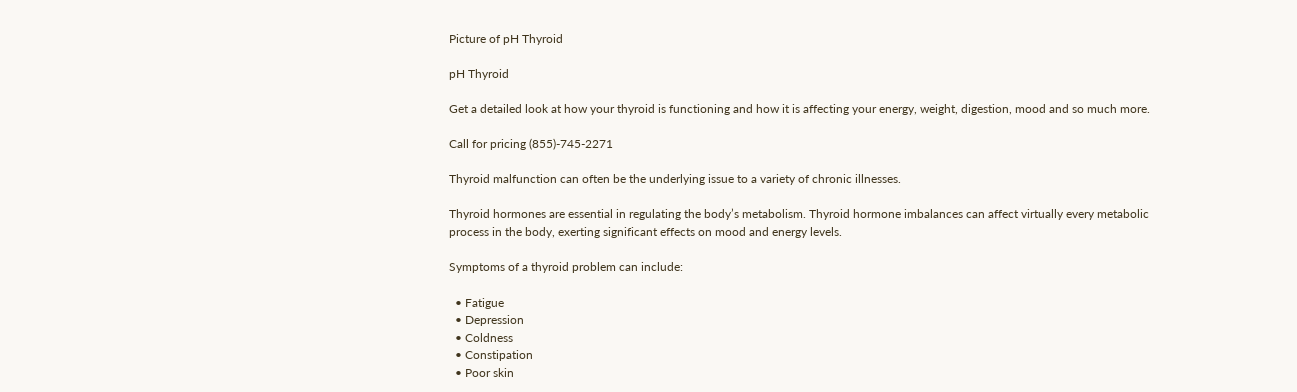Picture of pH Thyroid

pH Thyroid

Get a detailed look at how your thyroid is functioning and how it is affecting your energy, weight, digestion, mood and so much more.

Call for pricing (855)-745-2271

Thyroid malfunction can often be the underlying issue to a variety of chronic illnesses.

Thyroid hormones are essential in regulating the body’s metabolism. Thyroid hormone imbalances can affect virtually every metabolic process in the body, exerting significant effects on mood and energy levels.

Symptoms of a thyroid problem can include:

  • Fatigue
  • Depression
  • Coldness
  • Constipation
  • Poor skin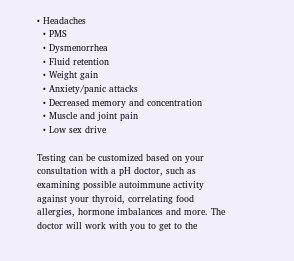• Headaches
  • PMS
  • Dysmenorrhea
  • Fluid retention
  • Weight gain
  • Anxiety/panic attacks
  • Decreased memory and concentration
  • Muscle and joint pain
  • Low sex drive

Testing can be customized based on your consultation with a pH doctor, such as examining possible autoimmune activity against your thyroid, correlating food allergies, hormone imbalances and more. The doctor will work with you to get to the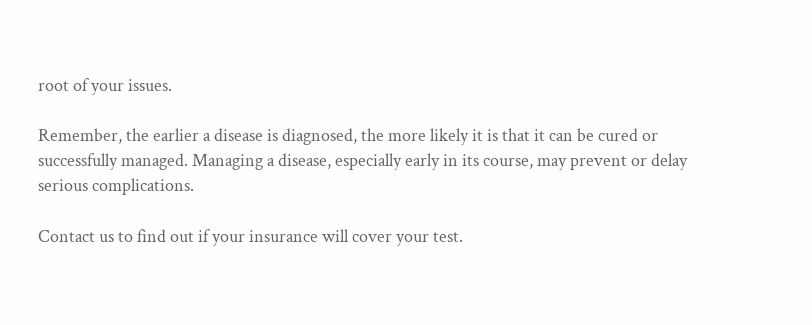root of your issues.

Remember, the earlier a disease is diagnosed, the more likely it is that it can be cured or successfully managed. Managing a disease, especially early in its course, may prevent or delay serious complications.

Contact us to find out if your insurance will cover your test.